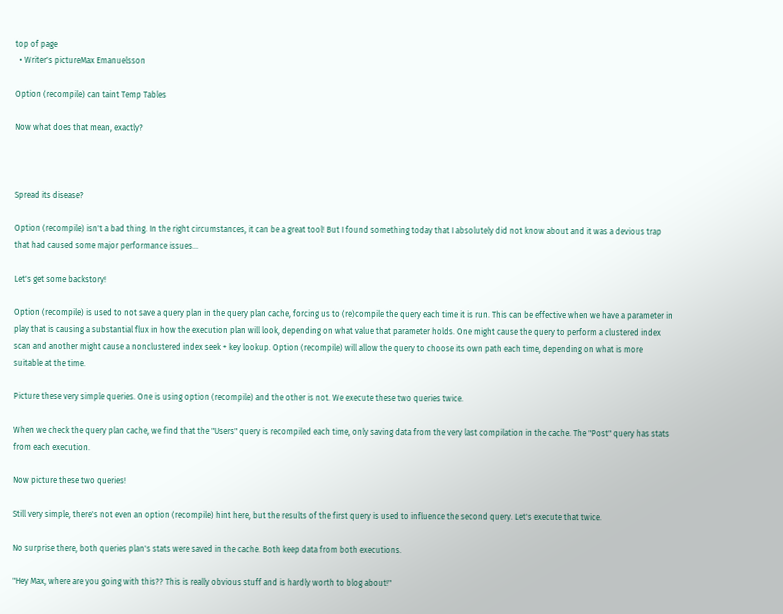top of page
  • Writer's pictureMax Emanuelsson

Option (recompile) can taint Temp Tables

Now what does that mean, exactly?



Spread its disease?

Option (recompile) isn't a bad thing. In the right circumstances, it can be a great tool! But I found something today that I absolutely did not know about and it was a devious trap that had caused some major performance issues...

Let's get some backstory!

Option (recompile) is used to not save a query plan in the query plan cache, forcing us to (re)compile the query each time it is run. This can be effective when we have a parameter in play that is causing a substantial flux in how the execution plan will look, depending on what value that parameter holds. One might cause the query to perform a clustered index scan and another might cause a nonclustered index seek + key lookup. Option (recompile) will allow the query to choose its own path each time, depending on what is more suitable at the time.

Picture these very simple queries. One is using option (recompile) and the other is not. We execute these two queries twice.

When we check the query plan cache, we find that the "Users" query is recompiled each time, only saving data from the very last compilation in the cache. The "Post" query has stats from each execution.

Now picture these two queries!

Still very simple, there's not even an option (recompile) hint here, but the results of the first query is used to influence the second query. Let's execute that twice.

No surprise there, both queries plan's stats were saved in the cache. Both keep data from both executions.

"Hey Max, where are you going with this?? This is really obvious stuff and is hardly worth to blog about!"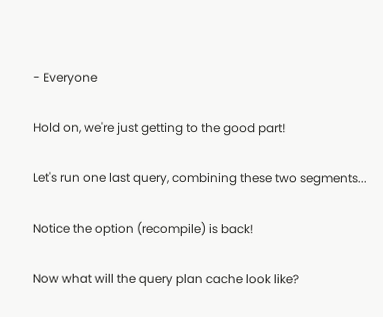- Everyone

Hold on, we're just getting to the good part!

Let's run one last query, combining these two segments...

Notice the option (recompile) is back!

Now what will the query plan cache look like?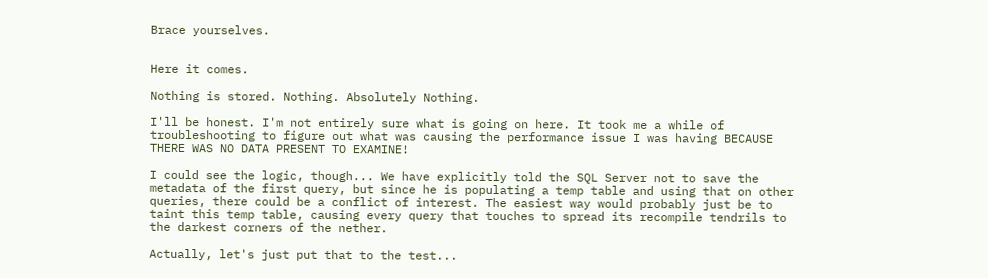Brace yourselves.


Here it comes.

Nothing is stored. Nothing. Absolutely Nothing.

I'll be honest. I'm not entirely sure what is going on here. It took me a while of troubleshooting to figure out what was causing the performance issue I was having BECAUSE THERE WAS NO DATA PRESENT TO EXAMINE!

I could see the logic, though... We have explicitly told the SQL Server not to save the metadata of the first query, but since he is populating a temp table and using that on other queries, there could be a conflict of interest. The easiest way would probably just be to taint this temp table, causing every query that touches to spread its recompile tendrils to the darkest corners of the nether.

Actually, let's just put that to the test...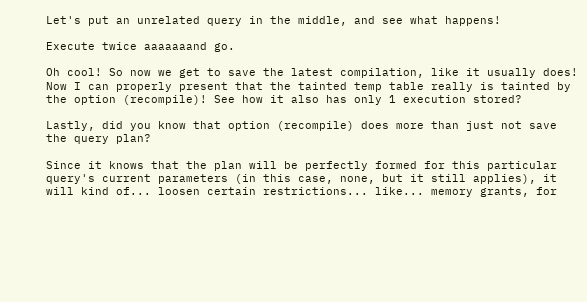Let's put an unrelated query in the middle, and see what happens!

Execute twice aaaaaaand go.

Oh cool! So now we get to save the latest compilation, like it usually does! Now I can properly present that the tainted temp table really is tainted by the option (recompile)! See how it also has only 1 execution stored?

Lastly, did you know that option (recompile) does more than just not save the query plan?

Since it knows that the plan will be perfectly formed for this particular query's current parameters (in this case, none, but it still applies), it will kind of... loosen certain restrictions... like... memory grants, for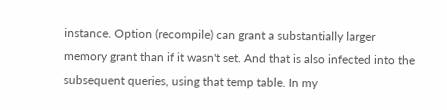instance. Option (recompile) can grant a substantially larger memory grant than if it wasn't set. And that is also infected into the subsequent queries, using that temp table. In my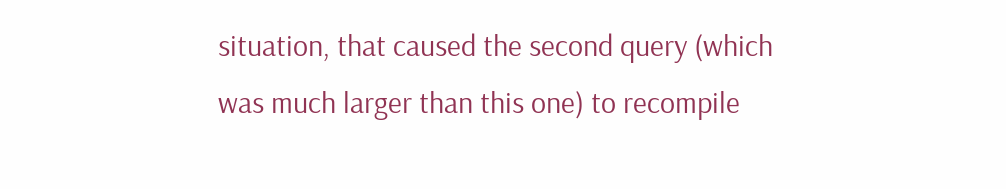situation, that caused the second query (which was much larger than this one) to recompile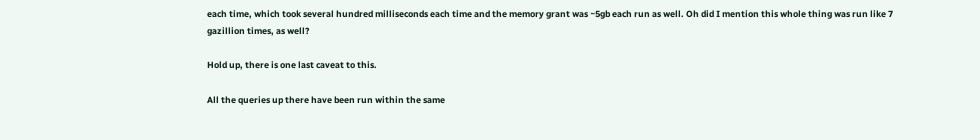each time, which took several hundred milliseconds each time and the memory grant was ~5gb each run as well. Oh did I mention this whole thing was run like 7 gazillion times, as well?

Hold up, there is one last caveat to this.

All the queries up there have been run within the same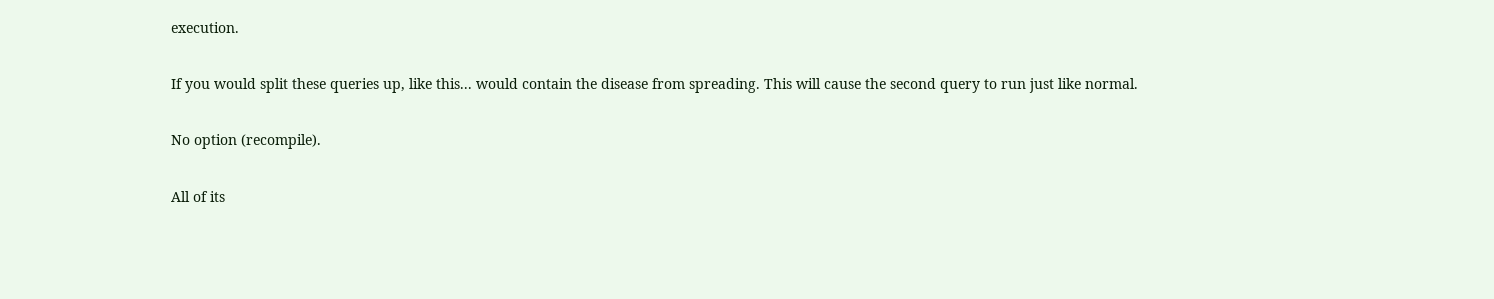execution.

If you would split these queries up, like this... would contain the disease from spreading. This will cause the second query to run just like normal.

No option (recompile).

All of its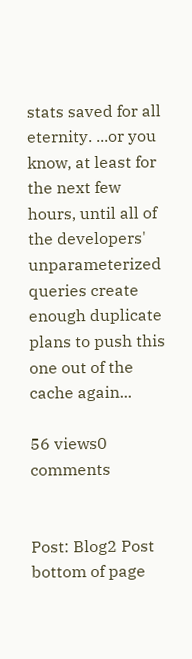stats saved for all eternity. ...or you know, at least for the next few hours, until all of the developers' unparameterized queries create enough duplicate plans to push this one out of the cache again...

56 views0 comments


Post: Blog2 Post
bottom of page